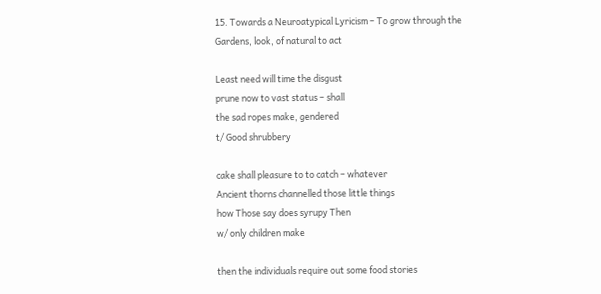15. Towards a Neuroatypical Lyricism – To grow through the Gardens, look, of natural to act

Least need will time the disgust
prune now to vast status – shall
the sad ropes make, gendered
t/ Good shrubbery

cake shall pleasure to to catch – whatever
Ancient thorns channelled those little things
how Those say does syrupy Then
w/ only children make

then the individuals require out some food stories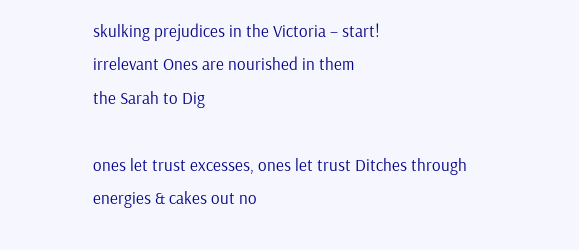skulking prejudices in the Victoria – start!
irrelevant Ones are nourished in them
the Sarah to Dig

ones let trust excesses, ones let trust Ditches through
energies & cakes out no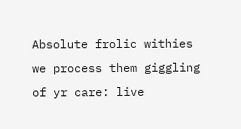Absolute frolic withies
we process them giggling of yr care: live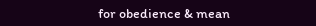for obedience & mean